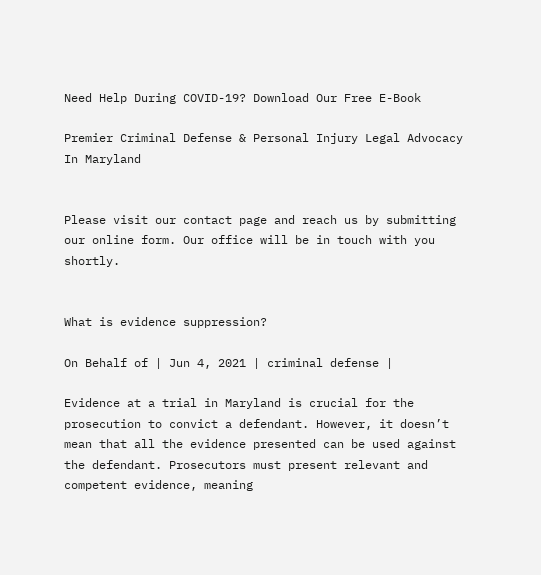Need Help During COVID-19? Download Our Free E-Book

Premier Criminal Defense & Personal Injury Legal Advocacy In Maryland


Please visit our contact page and reach us by submitting our online form. Our office will be in touch with you shortly.


What is evidence suppression?

On Behalf of | Jun 4, 2021 | criminal defense |

Evidence at a trial in Maryland is crucial for the prosecution to convict a defendant. However, it doesn’t mean that all the evidence presented can be used against the defendant. Prosecutors must present relevant and competent evidence, meaning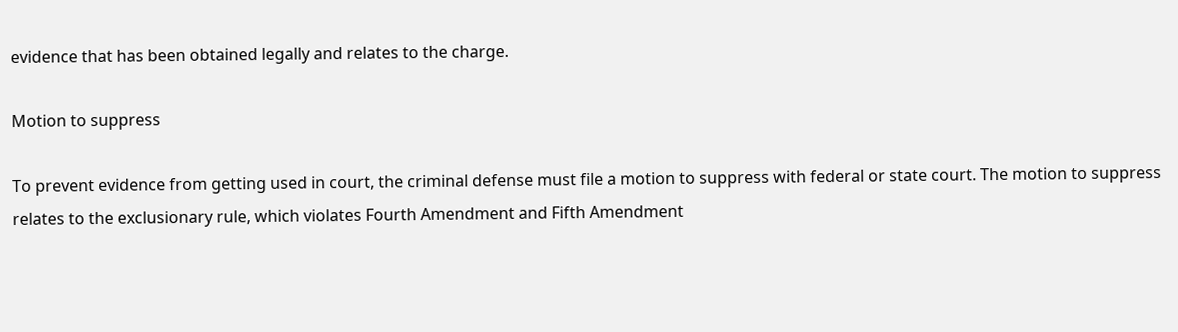evidence that has been obtained legally and relates to the charge.

Motion to suppress

To prevent evidence from getting used in court, the criminal defense must file a motion to suppress with federal or state court. The motion to suppress relates to the exclusionary rule, which violates Fourth Amendment and Fifth Amendment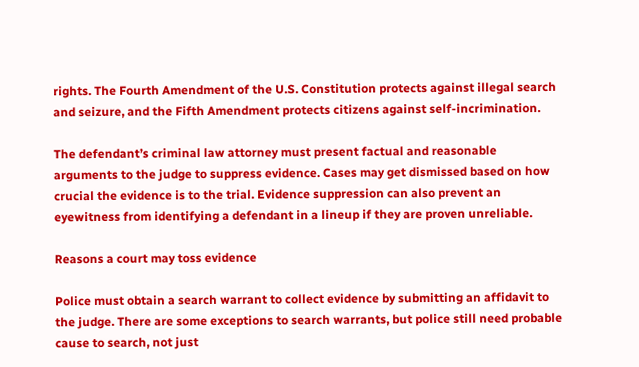rights. The Fourth Amendment of the U.S. Constitution protects against illegal search and seizure, and the Fifth Amendment protects citizens against self-incrimination.

The defendant’s criminal law attorney must present factual and reasonable arguments to the judge to suppress evidence. Cases may get dismissed based on how crucial the evidence is to the trial. Evidence suppression can also prevent an eyewitness from identifying a defendant in a lineup if they are proven unreliable.

Reasons a court may toss evidence

Police must obtain a search warrant to collect evidence by submitting an affidavit to the judge. There are some exceptions to search warrants, but police still need probable cause to search, not just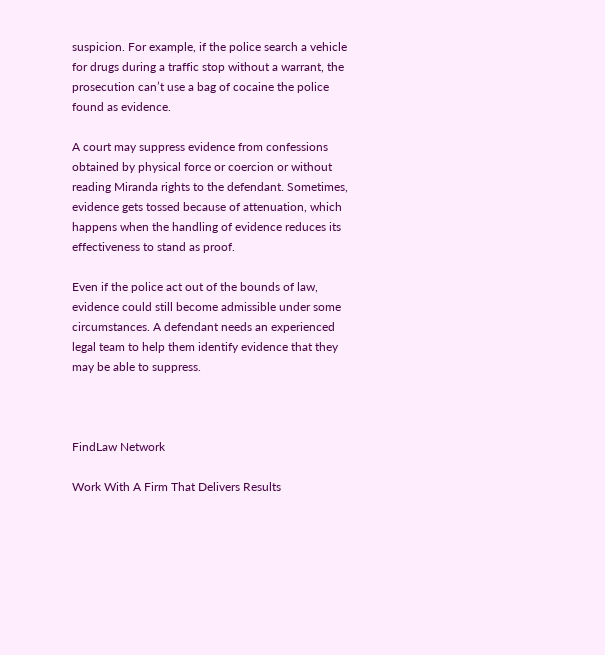suspicion. For example, if the police search a vehicle for drugs during a traffic stop without a warrant, the prosecution can’t use a bag of cocaine the police found as evidence.

A court may suppress evidence from confessions obtained by physical force or coercion or without reading Miranda rights to the defendant. Sometimes, evidence gets tossed because of attenuation, which happens when the handling of evidence reduces its effectiveness to stand as proof.

Even if the police act out of the bounds of law, evidence could still become admissible under some circumstances. A defendant needs an experienced legal team to help them identify evidence that they may be able to suppress.



FindLaw Network

Work With A Firm That Delivers Results